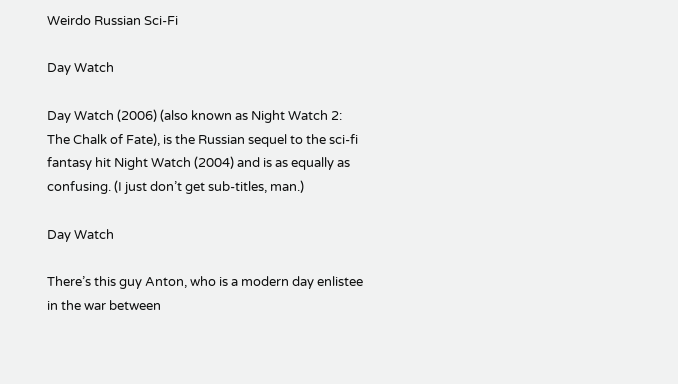Weirdo Russian Sci-Fi

Day Watch

Day Watch (2006) (also known as Night Watch 2: The Chalk of Fate), is the Russian sequel to the sci-fi fantasy hit Night Watch (2004) and is as equally as confusing. (I just don’t get sub-titles, man.)

Day Watch

There’s this guy Anton, who is a modern day enlistee in the war between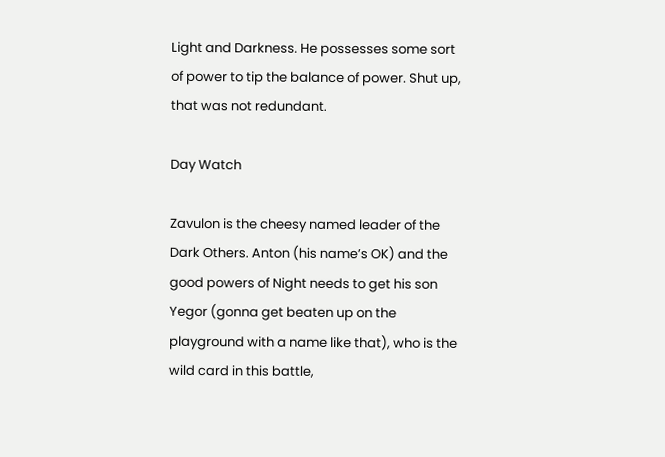Light and Darkness. He possesses some sort of power to tip the balance of power. Shut up, that was not redundant.

Day Watch

Zavulon is the cheesy named leader of the Dark Others. Anton (his name’s OK) and the good powers of Night needs to get his son Yegor (gonna get beaten up on the playground with a name like that), who is the wild card in this battle,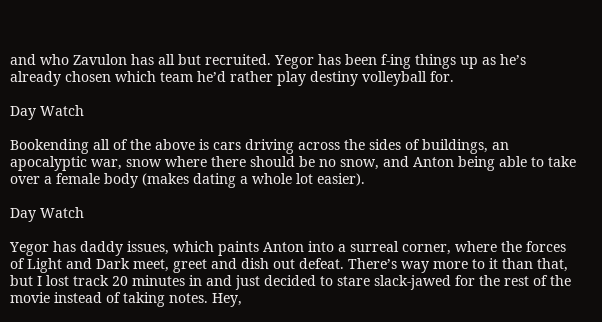and who Zavulon has all but recruited. Yegor has been f-ing things up as he’s already chosen which team he’d rather play destiny volleyball for.

Day Watch

Bookending all of the above is cars driving across the sides of buildings, an apocalyptic war, snow where there should be no snow, and Anton being able to take over a female body (makes dating a whole lot easier).

Day Watch

Yegor has daddy issues, which paints Anton into a surreal corner, where the forces of Light and Dark meet, greet and dish out defeat. There’s way more to it than that, but I lost track 20 minutes in and just decided to stare slack-jawed for the rest of the movie instead of taking notes. Hey,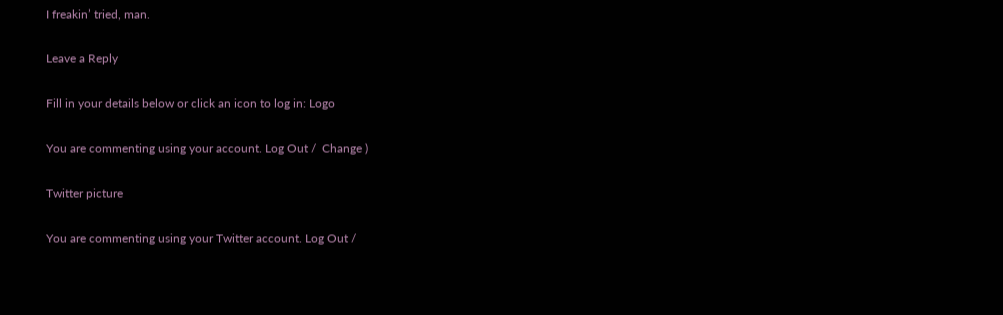I freakin’ tried, man.

Leave a Reply

Fill in your details below or click an icon to log in: Logo

You are commenting using your account. Log Out /  Change )

Twitter picture

You are commenting using your Twitter account. Log Out /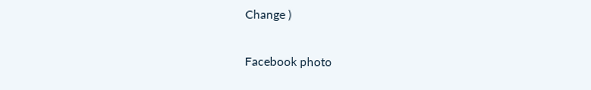Change )

Facebook photo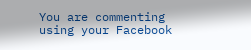You are commenting using your Facebook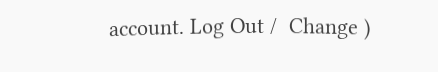account. Log Out /  Change )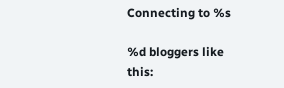Connecting to %s

%d bloggers like this: